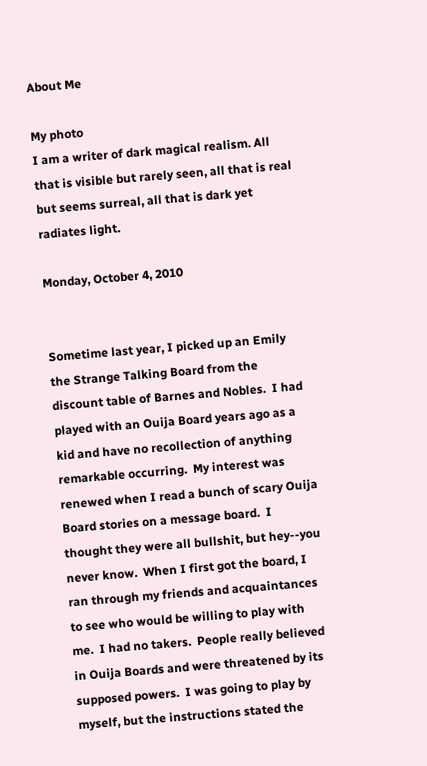About Me

My photo
I am a writer of dark magical realism. All that is visible but rarely seen, all that is real but seems surreal, all that is dark yet radiates light.

Monday, October 4, 2010


Sometime last year, I picked up an Emily the Strange Talking Board from the discount table of Barnes and Nobles.  I had played with an Ouija Board years ago as a kid and have no recollection of anything remarkable occurring.  My interest was renewed when I read a bunch of scary Ouija Board stories on a message board.  I thought they were all bullshit, but hey--you never know.  When I first got the board, I ran through my friends and acquaintances to see who would be willing to play with me.  I had no takers.  People really believed in Ouija Boards and were threatened by its supposed powers.  I was going to play by myself, but the instructions stated the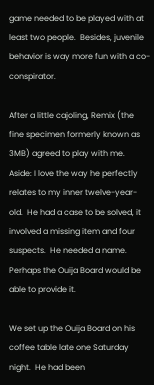game needed to be played with at least two people.  Besides, juvenile behavior is way more fun with a co-conspirator.

After a little cajoling, Remix (the fine specimen formerly known as 3MB) agreed to play with me.  Aside: I love the way he perfectly relates to my inner twelve-year-old.  He had a case to be solved, it involved a missing item and four suspects.  He needed a name.  Perhaps the Ouija Board would be able to provide it.

We set up the Ouija Board on his coffee table late one Saturday night.  He had been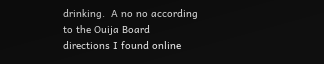drinking.  A no no according to the Ouija Board directions I found online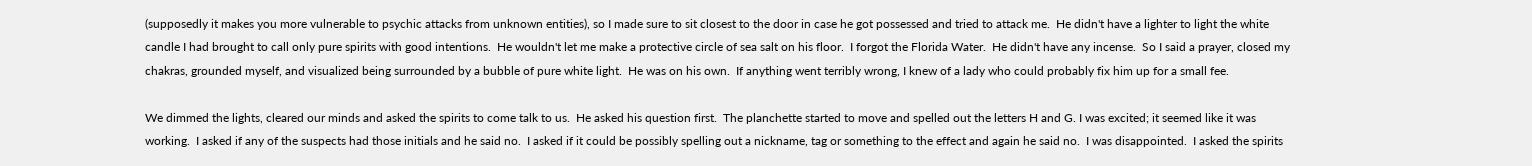(supposedly it makes you more vulnerable to psychic attacks from unknown entities), so I made sure to sit closest to the door in case he got possessed and tried to attack me.  He didn't have a lighter to light the white candle I had brought to call only pure spirits with good intentions.  He wouldn't let me make a protective circle of sea salt on his floor.  I forgot the Florida Water.  He didn't have any incense.  So I said a prayer, closed my chakras, grounded myself, and visualized being surrounded by a bubble of pure white light.  He was on his own.  If anything went terribly wrong, I knew of a lady who could probably fix him up for a small fee.

We dimmed the lights, cleared our minds and asked the spirits to come talk to us.  He asked his question first.  The planchette started to move and spelled out the letters H and G. I was excited; it seemed like it was working.  I asked if any of the suspects had those initials and he said no.  I asked if it could be possibly spelling out a nickname, tag or something to the effect and again he said no.  I was disappointed.  I asked the spirits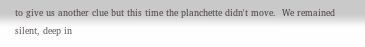to give us another clue but this time the planchette didn't move.  We remained silent, deep in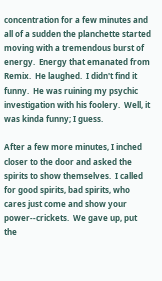concentration for a few minutes and all of a sudden the planchette started moving with a tremendous burst of energy.  Energy that emanated from Remix.  He laughed.  I didn't find it funny.  He was ruining my psychic investigation with his foolery.  Well, it was kinda funny; I guess.

After a few more minutes, I inched closer to the door and asked the spirits to show themselves.  I called for good spirits, bad spirits, who cares just come and show your power--crickets.  We gave up, put the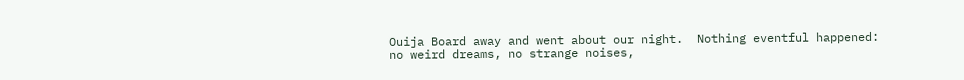Ouija Board away and went about our night.  Nothing eventful happened: no weird dreams, no strange noises,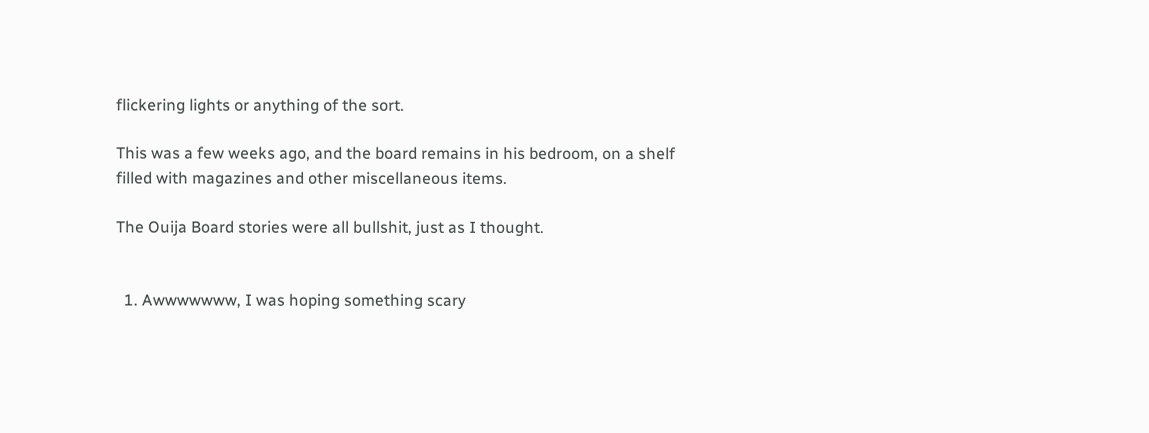flickering lights or anything of the sort.

This was a few weeks ago, and the board remains in his bedroom, on a shelf filled with magazines and other miscellaneous items.

The Ouija Board stories were all bullshit, just as I thought.


  1. Awwwwwww, I was hoping something scary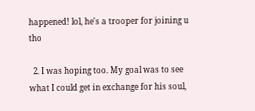happened! lol, he's a trooper for joining u tho

  2. I was hoping too. My goal was to see what I could get in exchange for his soul,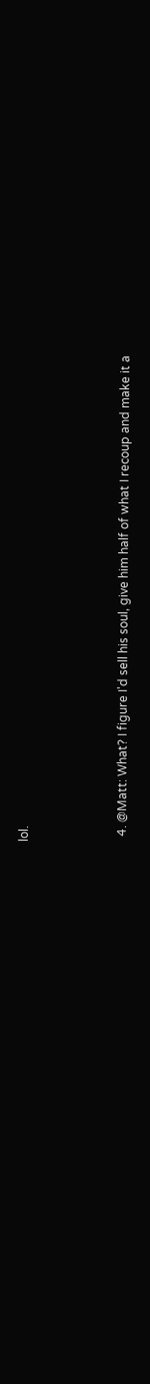lol.



  4. @Matt: What? I figure I'd sell his soul, give him half of what I recoup and make it a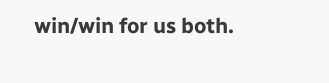win/win for us both.